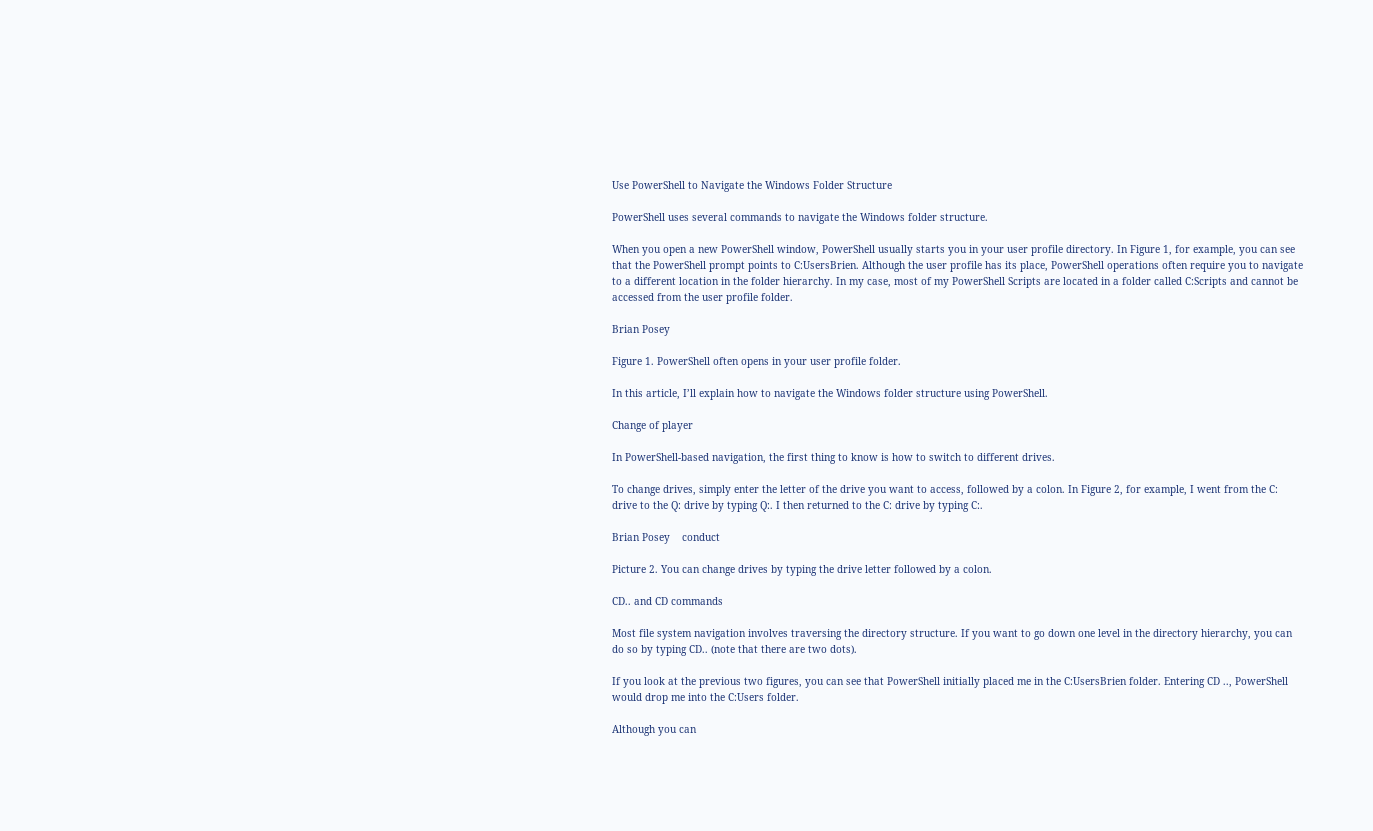Use PowerShell to Navigate the Windows Folder Structure

PowerShell uses several commands to navigate the Windows folder structure.

When you open a new PowerShell window, PowerShell usually starts you in your user profile directory. In Figure 1, for example, you can see that the PowerShell prompt points to C:UsersBrien. Although the user profile has its place, PowerShell operations often require you to navigate to a different location in the folder hierarchy. In my case, most of my PowerShell Scripts are located in a folder called C:Scripts and cannot be accessed from the user profile folder.

Brian Posey

Figure 1. PowerShell often opens in your user profile folder.

In this article, I’ll explain how to navigate the Windows folder structure using PowerShell.

Change of player

In PowerShell-based navigation, the first thing to know is how to switch to different drives.

To change drives, simply enter the letter of the drive you want to access, followed by a colon. In Figure 2, for example, I went from the C: drive to the Q: drive by typing Q:. I then returned to the C: drive by typing C:.

Brian Posey    conduct

Picture 2. You can change drives by typing the drive letter followed by a colon.

CD.. and CD commands

Most file system navigation involves traversing the directory structure. If you want to go down one level in the directory hierarchy, you can do so by typing CD.. (note that there are two dots).

If you look at the previous two figures, you can see that PowerShell initially placed me in the C:UsersBrien folder. Entering CD .., PowerShell would drop me into the C:Users folder.

Although you can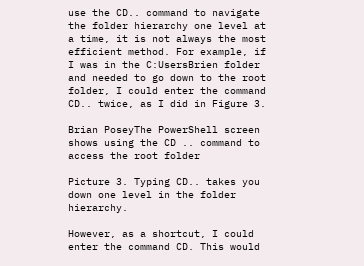use the CD.. command to navigate the folder hierarchy one level at a time, it is not always the most efficient method. For example, if I was in the C:UsersBrien folder and needed to go down to the root folder, I could enter the command CD.. twice, as I did in Figure 3.

Brian PoseyThe PowerShell screen shows using the CD .. command to access the root folder

Picture 3. Typing CD.. takes you down one level in the folder hierarchy.

However, as a shortcut, I could enter the command CD. This would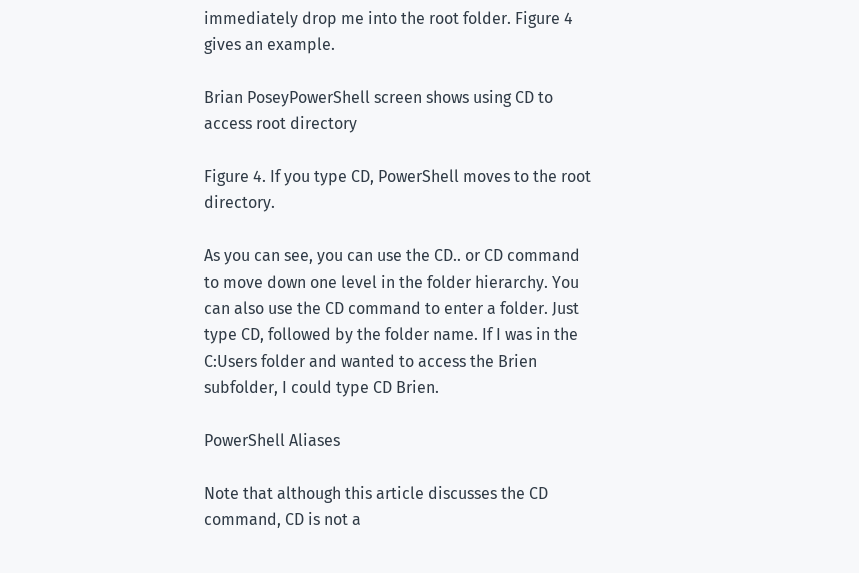immediately drop me into the root folder. Figure 4 gives an example.

Brian PoseyPowerShell screen shows using CD to access root directory

Figure 4. If you type CD, PowerShell moves to the root directory.

As you can see, you can use the CD.. or CD command to move down one level in the folder hierarchy. You can also use the CD command to enter a folder. Just type CD, followed by the folder name. If I was in the C:Users folder and wanted to access the Brien subfolder, I could type CD Brien.

PowerShell Aliases

Note that although this article discusses the CD command, CD is not a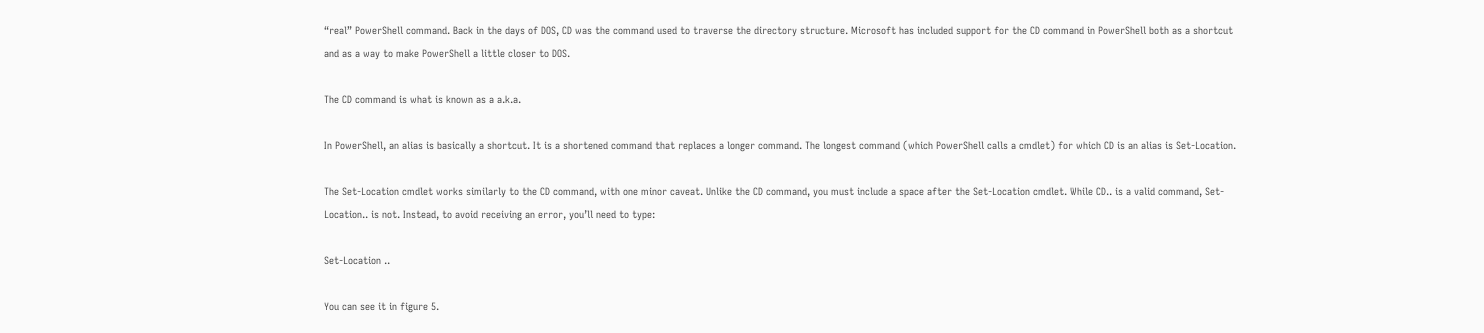“real” PowerShell command. Back in the days of DOS, CD was the command used to traverse the directory structure. Microsoft has included support for the CD command in PowerShell both as a shortcut and as a way to make PowerShell a little closer to DOS.

The CD command is what is known as a a.k.a.

In PowerShell, an alias is basically a shortcut. It is a shortened command that replaces a longer command. The longest command (which PowerShell calls a cmdlet) for which CD is an alias is Set-Location.

The Set-Location cmdlet works similarly to the CD command, with one minor caveat. Unlike the CD command, you must include a space after the Set-Location cmdlet. While CD.. is a valid command, Set-Location.. is not. Instead, to avoid receiving an error, you’ll need to type:

Set-Location ..

You can see it in figure 5.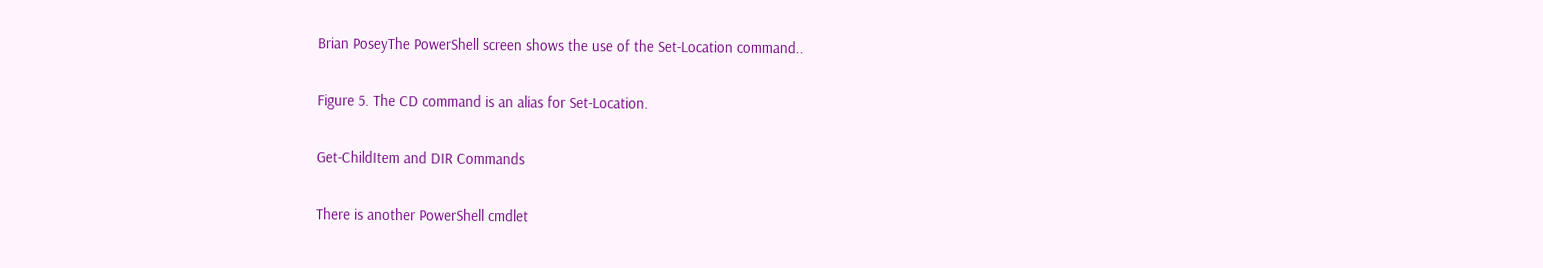Brian PoseyThe PowerShell screen shows the use of the Set-Location command..

Figure 5. The CD command is an alias for Set-Location.

Get-ChildItem and DIR Commands

There is another PowerShell cmdlet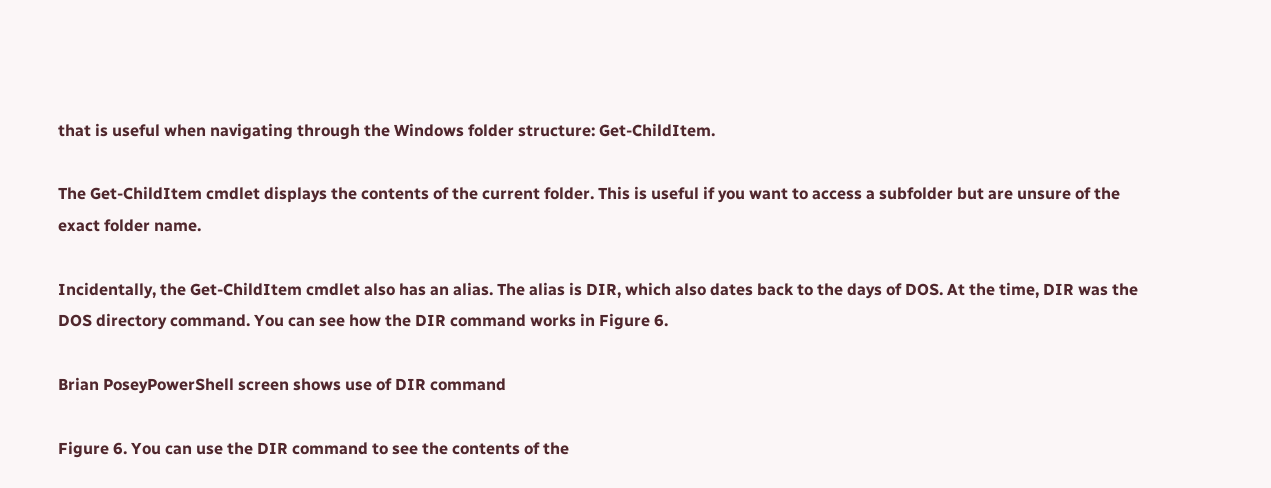that is useful when navigating through the Windows folder structure: Get-ChildItem.

The Get-ChildItem cmdlet displays the contents of the current folder. This is useful if you want to access a subfolder but are unsure of the exact folder name.

Incidentally, the Get-ChildItem cmdlet also has an alias. The alias is DIR, which also dates back to the days of DOS. At the time, DIR was the DOS directory command. You can see how the DIR command works in Figure 6.

Brian PoseyPowerShell screen shows use of DIR command

Figure 6. You can use the DIR command to see the contents of the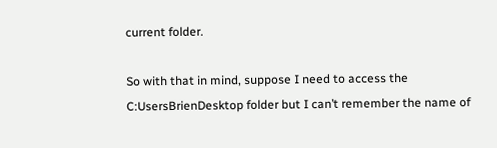current folder.

So with that in mind, suppose I need to access the C:UsersBrienDesktop folder but I can’t remember the name of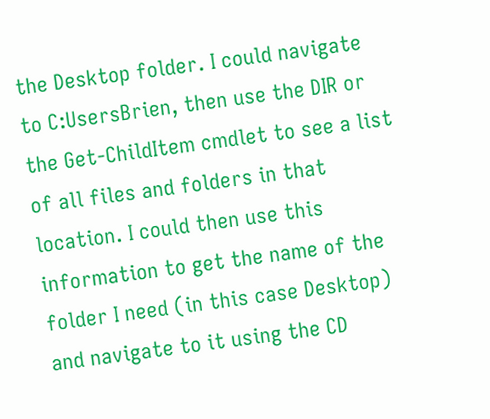the Desktop folder. I could navigate to C:UsersBrien, then use the DIR or the Get-ChildItem cmdlet to see a list of all files and folders in that location. I could then use this information to get the name of the folder I need (in this case Desktop) and navigate to it using the CD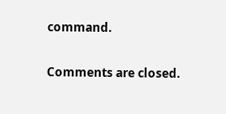command.

Comments are closed.